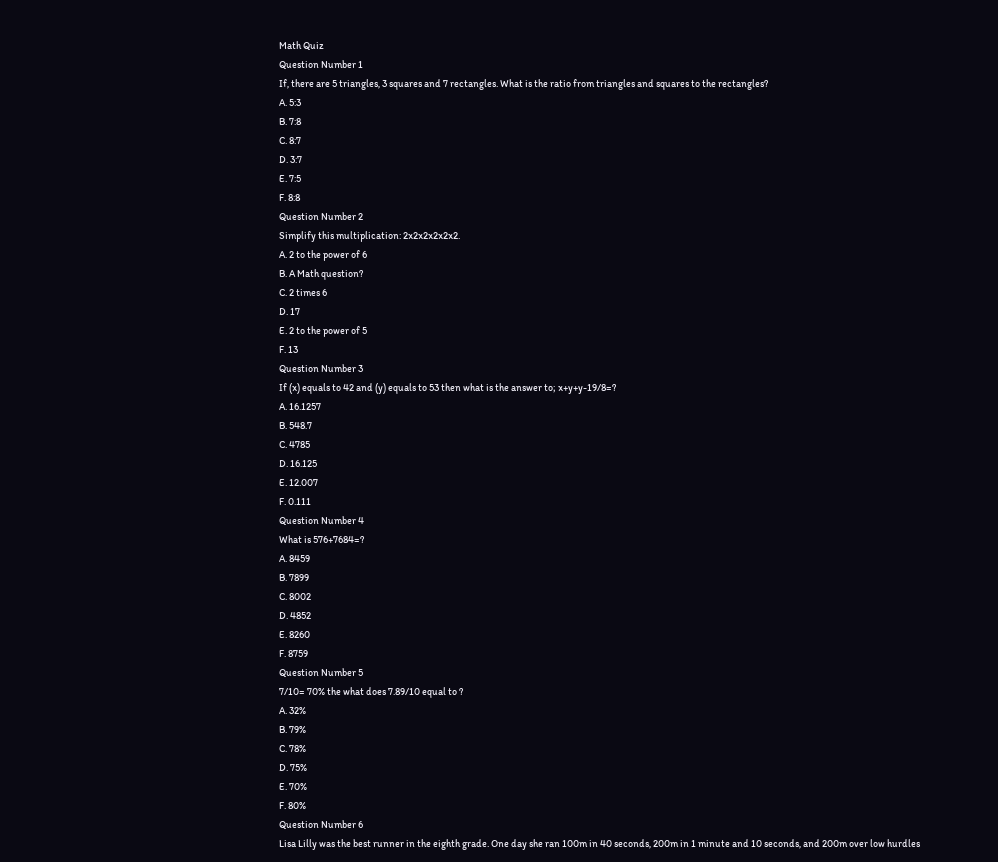Math Quiz
Question Number 1
If, there are 5 triangles, 3 squares and 7 rectangles. What is the ratio from triangles and squares to the rectangles?
A. 5:3
B. 7:8
C. 8:7
D. 3:7
E. 7:5
F. 8:8
Question Number 2
Simplify this multiplication: 2x2x2x2x2x2.
A. 2 to the power of 6
B. A Math question?
C. 2 times 6
D. 17
E. 2 to the power of 5
F. 13
Question Number 3
If (x) equals to 42 and (y) equals to 53 then what is the answer to; x+y+y-19/8=?
A. 16.1257
B. 548.7
C. 4785
D. 16.125
E. 12.007
F. 0.111
Question Number 4
What is 576+7684=?
A. 8459
B. 7899
C. 8002
D. 4852
E. 8260
F. 8759
Question Number 5
7/10= 70% the what does 7.89/10 equal to ?
A. 32%
B. 79%
C. 78%
D. 75%
E. 70%
F. 80%
Question Number 6
Lisa Lilly was the best runner in the eighth grade. One day she ran 100m in 40 seconds, 200m in 1 minute and 10 seconds, and 200m over low hurdles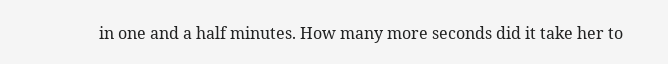in one and a half minutes. How many more seconds did it take her to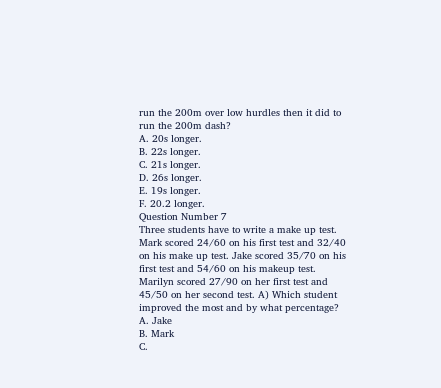run the 200m over low hurdles then it did to run the 200m dash?
A. 20s longer.
B. 22s longer.
C. 21s longer.
D. 26s longer.
E. 19s longer.
F. 20.2 longer.
Question Number 7
Three students have to write a make up test. Mark scored 24/60 on his first test and 32/40 on his make up test. Jake scored 35/70 on his first test and 54/60 on his makeup test. Marilyn scored 27/90 on her first test and 45/50 on her second test. A) Which student improved the most and by what percentage?
A. Jake
B. Mark
C.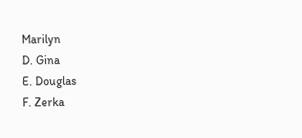Marilyn
D. Gina
E. Douglas
F. Zerka